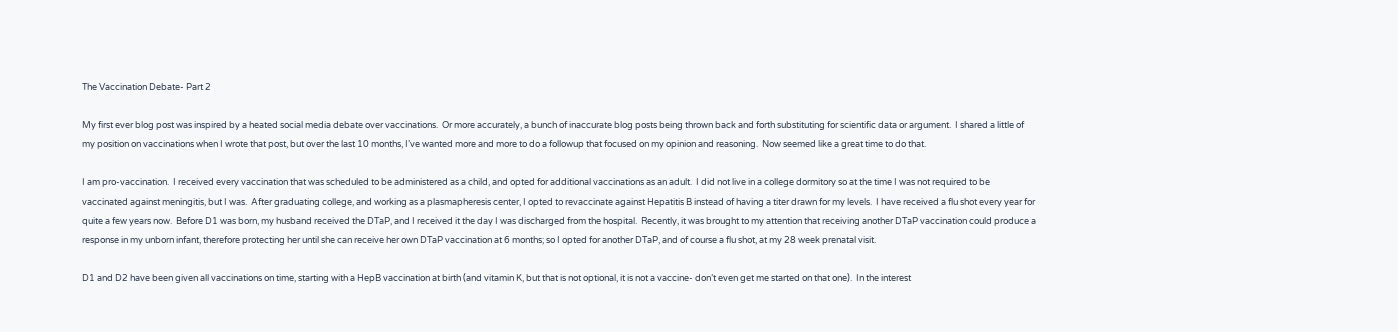The Vaccination Debate- Part 2

My first ever blog post was inspired by a heated social media debate over vaccinations.  Or more accurately, a bunch of inaccurate blog posts being thrown back and forth substituting for scientific data or argument.  I shared a little of my position on vaccinations when I wrote that post, but over the last 10 months, I’ve wanted more and more to do a followup that focused on my opinion and reasoning.  Now seemed like a great time to do that.

I am pro-vaccination.  I received every vaccination that was scheduled to be administered as a child, and opted for additional vaccinations as an adult.  I did not live in a college dormitory so at the time I was not required to be vaccinated against meningitis, but I was.  After graduating college, and working as a plasmapheresis center, I opted to revaccinate against Hepatitis B instead of having a titer drawn for my levels.  I have received a flu shot every year for quite a few years now.  Before D1 was born, my husband received the DTaP, and I received it the day I was discharged from the hospital.  Recently, it was brought to my attention that receiving another DTaP vaccination could produce a response in my unborn infant, therefore protecting her until she can receive her own DTaP vaccination at 6 months; so I opted for another DTaP, and of course a flu shot, at my 28 week prenatal visit.

D1 and D2 have been given all vaccinations on time, starting with a HepB vaccination at birth (and vitamin K, but that is not optional, it is not a vaccine- don’t even get me started on that one).  In the interest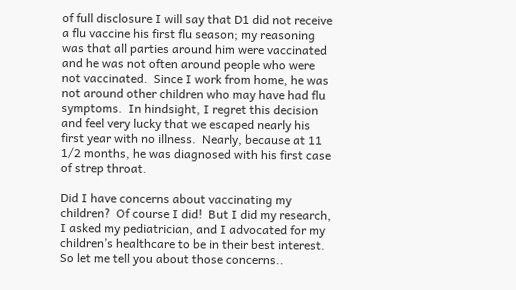of full disclosure I will say that D1 did not receive a flu vaccine his first flu season; my reasoning was that all parties around him were vaccinated and he was not often around people who were not vaccinated.  Since I work from home, he was not around other children who may have had flu symptoms.  In hindsight, I regret this decision and feel very lucky that we escaped nearly his first year with no illness.  Nearly, because at 11 1/2 months, he was diagnosed with his first case of strep throat.

Did I have concerns about vaccinating my children?  Of course I did!  But I did my research, I asked my pediatrician, and I advocated for my children’s healthcare to be in their best interest.  So let me tell you about those concerns..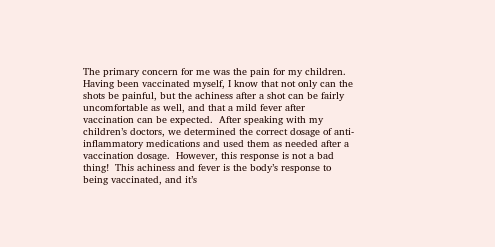The primary concern for me was the pain for my children.  Having been vaccinated myself, I know that not only can the shots be painful, but the achiness after a shot can be fairly uncomfortable as well, and that a mild fever after vaccination can be expected.  After speaking with my children’s doctors, we determined the correct dosage of anti-inflammatory medications and used them as needed after a vaccination dosage.  However, this response is not a bad thing!  This achiness and fever is the body’s response to being vaccinated, and it’s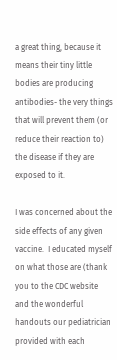a great thing, because it means their tiny little bodies are producing antibodies- the very things that will prevent them (or reduce their reaction to) the disease if they are exposed to it.

I was concerned about the side effects of any given vaccine.  I educated myself on what those are (thank you to the CDC website and the wonderful handouts our pediatrician provided with each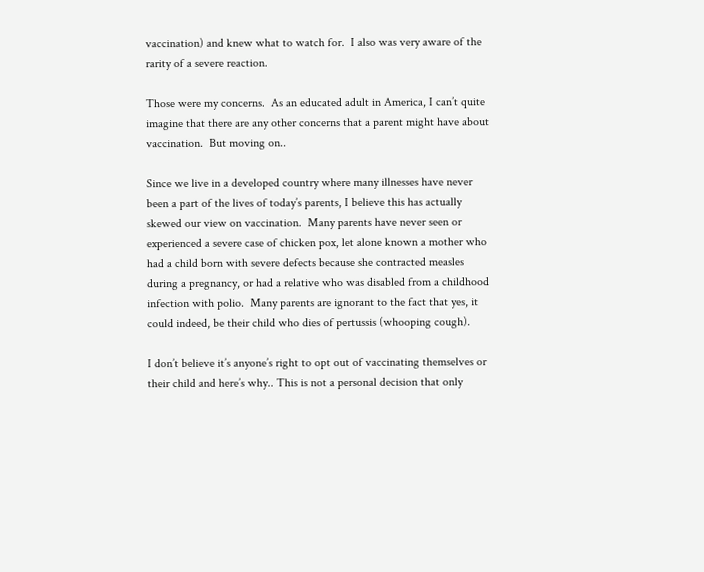vaccination) and knew what to watch for.  I also was very aware of the rarity of a severe reaction.

Those were my concerns.  As an educated adult in America, I can’t quite imagine that there are any other concerns that a parent might have about vaccination.  But moving on..

Since we live in a developed country where many illnesses have never been a part of the lives of today’s parents, I believe this has actually skewed our view on vaccination.  Many parents have never seen or experienced a severe case of chicken pox, let alone known a mother who had a child born with severe defects because she contracted measles during a pregnancy, or had a relative who was disabled from a childhood infection with polio.  Many parents are ignorant to the fact that yes, it could indeed, be their child who dies of pertussis (whooping cough).

I don’t believe it’s anyone’s right to opt out of vaccinating themselves or their child and here’s why.. This is not a personal decision that only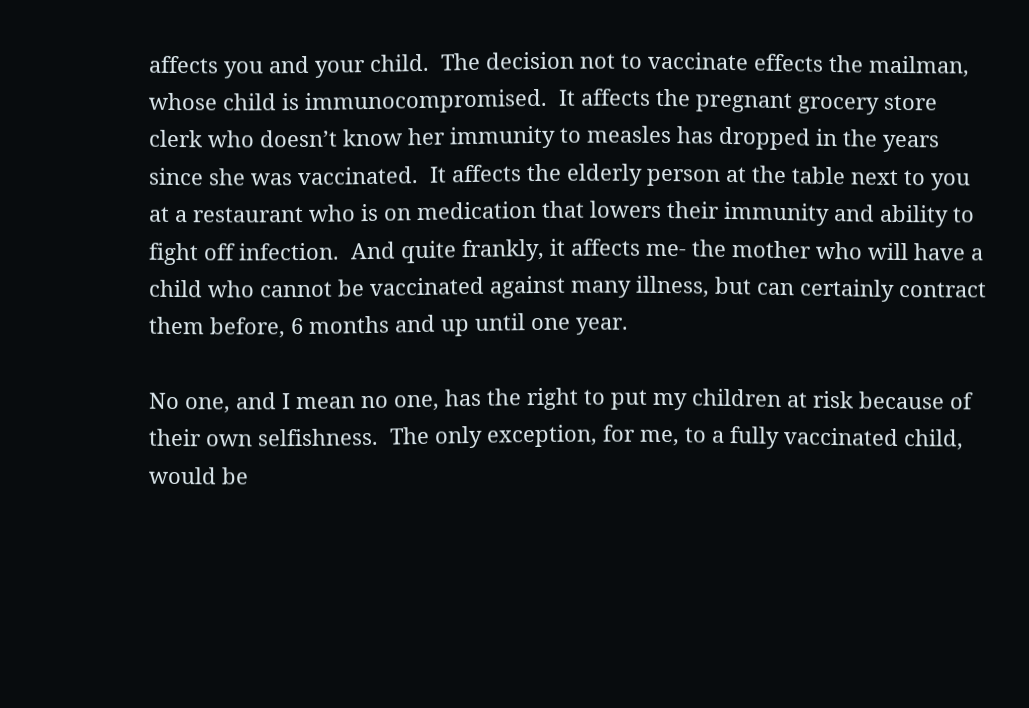affects you and your child.  The decision not to vaccinate effects the mailman, whose child is immunocompromised.  It affects the pregnant grocery store clerk who doesn’t know her immunity to measles has dropped in the years since she was vaccinated.  It affects the elderly person at the table next to you at a restaurant who is on medication that lowers their immunity and ability to fight off infection.  And quite frankly, it affects me- the mother who will have a child who cannot be vaccinated against many illness, but can certainly contract them before, 6 months and up until one year.

No one, and I mean no one, has the right to put my children at risk because of their own selfishness.  The only exception, for me, to a fully vaccinated child, would be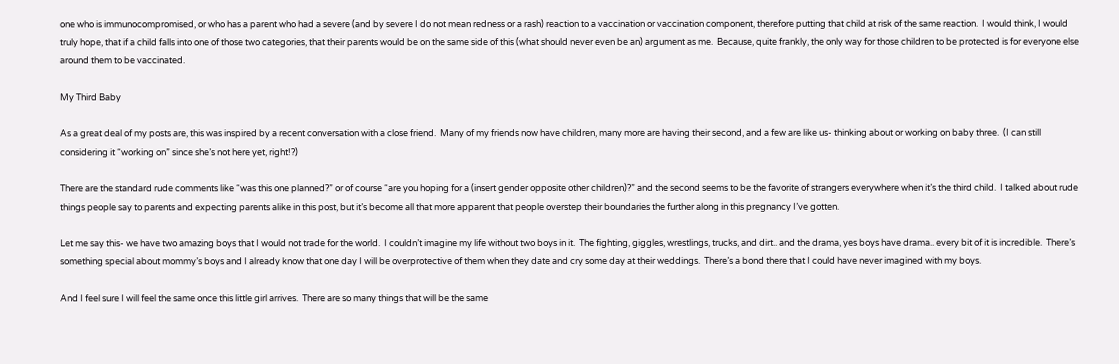one who is immunocompromised, or who has a parent who had a severe (and by severe I do not mean redness or a rash) reaction to a vaccination or vaccination component, therefore putting that child at risk of the same reaction.  I would think, I would truly hope, that if a child falls into one of those two categories, that their parents would be on the same side of this (what should never even be an) argument as me.  Because, quite frankly, the only way for those children to be protected is for everyone else around them to be vaccinated.

My Third Baby

As a great deal of my posts are, this was inspired by a recent conversation with a close friend.  Many of my friends now have children, many more are having their second, and a few are like us- thinking about or working on baby three.  (I can still considering it “working on” since she’s not here yet, right!?)

There are the standard rude comments like “was this one planned?” or of course “are you hoping for a (insert gender opposite other children)?” and the second seems to be the favorite of strangers everywhere when it’s the third child.  I talked about rude things people say to parents and expecting parents alike in this post, but it’s become all that more apparent that people overstep their boundaries the further along in this pregnancy I’ve gotten.

Let me say this- we have two amazing boys that I would not trade for the world.  I couldn’t imagine my life without two boys in it.  The fighting, giggles, wrestlings, trucks, and dirt.. and the drama, yes boys have drama.. every bit of it is incredible.  There’s something special about mommy’s boys and I already know that one day I will be overprotective of them when they date and cry some day at their weddings.  There’s a bond there that I could have never imagined with my boys.

And I feel sure I will feel the same once this little girl arrives.  There are so many things that will be the same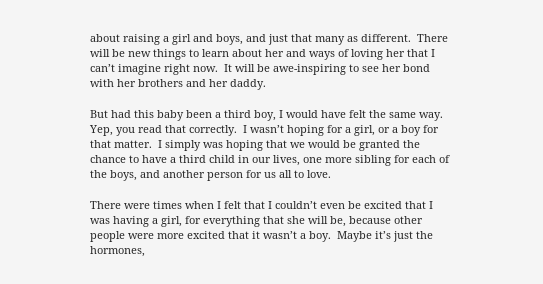about raising a girl and boys, and just that many as different.  There will be new things to learn about her and ways of loving her that I can’t imagine right now.  It will be awe-inspiring to see her bond with her brothers and her daddy.

But had this baby been a third boy, I would have felt the same way.  Yep, you read that correctly.  I wasn’t hoping for a girl, or a boy for that matter.  I simply was hoping that we would be granted the chance to have a third child in our lives, one more sibling for each of the boys, and another person for us all to love.

There were times when I felt that I couldn’t even be excited that I was having a girl, for everything that she will be, because other people were more excited that it wasn’t a boy.  Maybe it’s just the hormones,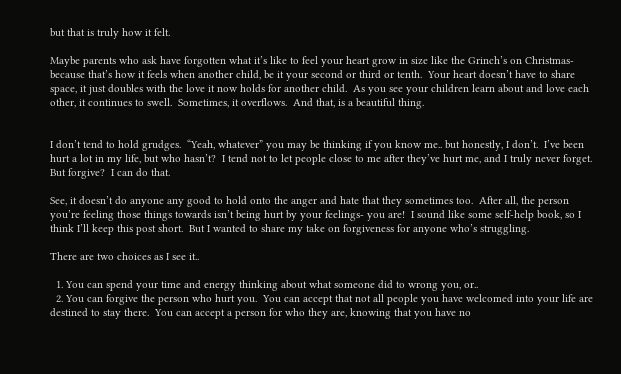but that is truly how it felt.

Maybe parents who ask have forgotten what it’s like to feel your heart grow in size like the Grinch’s on Christmas- because that’s how it feels when another child, be it your second or third or tenth.  Your heart doesn’t have to share space, it just doubles with the love it now holds for another child.  As you see your children learn about and love each other, it continues to swell.  Sometimes, it overflows.  And that, is a beautiful thing.


I don’t tend to hold grudges.  “Yeah, whatever” you may be thinking if you know me.. but honestly, I don’t.  I’ve been hurt a lot in my life, but who hasn’t?  I tend not to let people close to me after they’ve hurt me, and I truly never forget.  But forgive?  I can do that.

See, it doesn’t do anyone any good to hold onto the anger and hate that they sometimes too.  After all, the person you’re feeling those things towards isn’t being hurt by your feelings- you are!  I sound like some self-help book, so I think I’ll keep this post short.  But I wanted to share my take on forgiveness for anyone who’s struggling.

There are two choices as I see it..

  1. You can spend your time and energy thinking about what someone did to wrong you, or..
  2. You can forgive the person who hurt you.  You can accept that not all people you have welcomed into your life are destined to stay there.  You can accept a person for who they are, knowing that you have no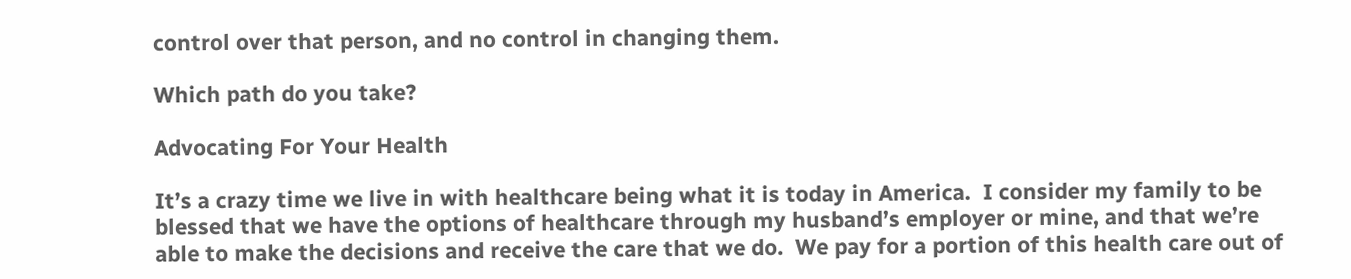control over that person, and no control in changing them.

Which path do you take?

Advocating For Your Health

It’s a crazy time we live in with healthcare being what it is today in America.  I consider my family to be blessed that we have the options of healthcare through my husband’s employer or mine, and that we’re able to make the decisions and receive the care that we do.  We pay for a portion of this health care out of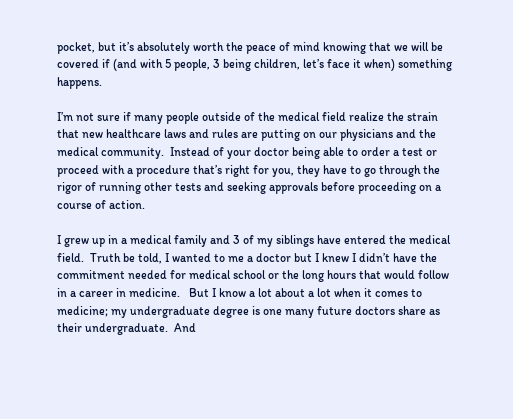pocket, but it’s absolutely worth the peace of mind knowing that we will be covered if (and with 5 people, 3 being children, let’s face it when) something happens.

I’m not sure if many people outside of the medical field realize the strain that new healthcare laws and rules are putting on our physicians and the medical community.  Instead of your doctor being able to order a test or proceed with a procedure that’s right for you, they have to go through the rigor of running other tests and seeking approvals before proceeding on a course of action.

I grew up in a medical family and 3 of my siblings have entered the medical field.  Truth be told, I wanted to me a doctor but I knew I didn’t have the commitment needed for medical school or the long hours that would follow in a career in medicine.   But I know a lot about a lot when it comes to medicine; my undergraduate degree is one many future doctors share as their undergraduate.  And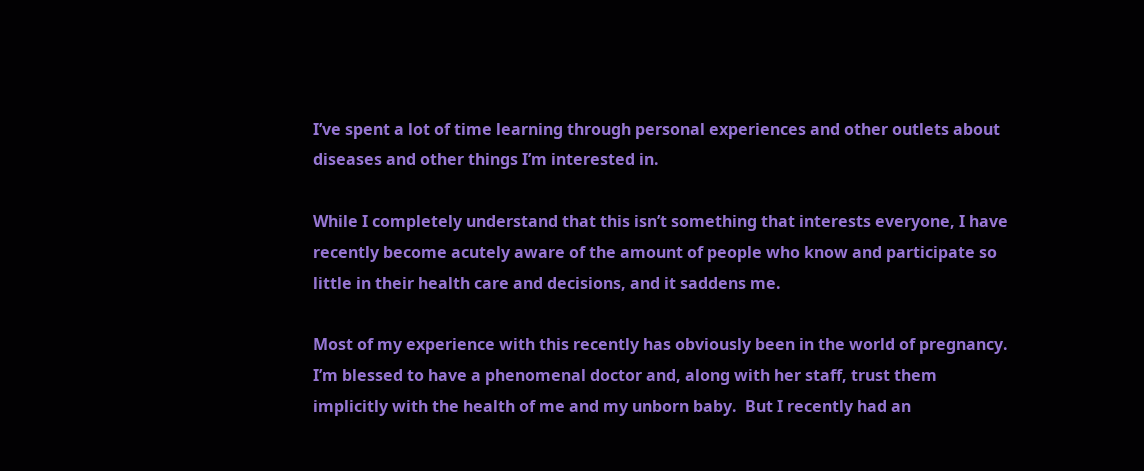I’ve spent a lot of time learning through personal experiences and other outlets about diseases and other things I’m interested in.

While I completely understand that this isn’t something that interests everyone, I have recently become acutely aware of the amount of people who know and participate so little in their health care and decisions, and it saddens me.

Most of my experience with this recently has obviously been in the world of pregnancy.  I’m blessed to have a phenomenal doctor and, along with her staff, trust them implicitly with the health of me and my unborn baby.  But I recently had an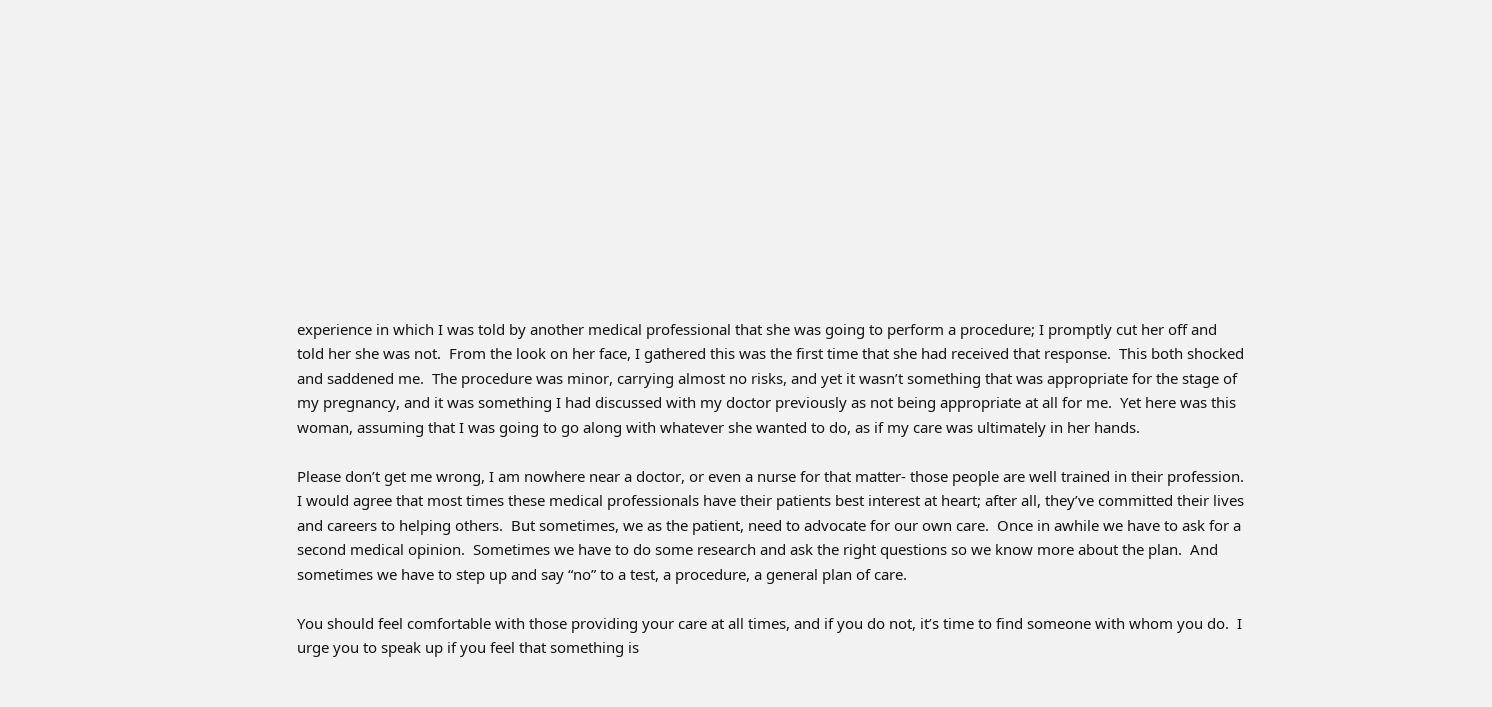experience in which I was told by another medical professional that she was going to perform a procedure; I promptly cut her off and told her she was not.  From the look on her face, I gathered this was the first time that she had received that response.  This both shocked and saddened me.  The procedure was minor, carrying almost no risks, and yet it wasn’t something that was appropriate for the stage of my pregnancy, and it was something I had discussed with my doctor previously as not being appropriate at all for me.  Yet here was this woman, assuming that I was going to go along with whatever she wanted to do, as if my care was ultimately in her hands.

Please don’t get me wrong, I am nowhere near a doctor, or even a nurse for that matter- those people are well trained in their profession.  I would agree that most times these medical professionals have their patients best interest at heart; after all, they’ve committed their lives and careers to helping others.  But sometimes, we as the patient, need to advocate for our own care.  Once in awhile we have to ask for a second medical opinion.  Sometimes we have to do some research and ask the right questions so we know more about the plan.  And sometimes we have to step up and say “no” to a test, a procedure, a general plan of care.

You should feel comfortable with those providing your care at all times, and if you do not, it’s time to find someone with whom you do.  I urge you to speak up if you feel that something is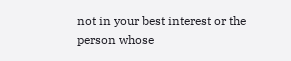not in your best interest or the person whose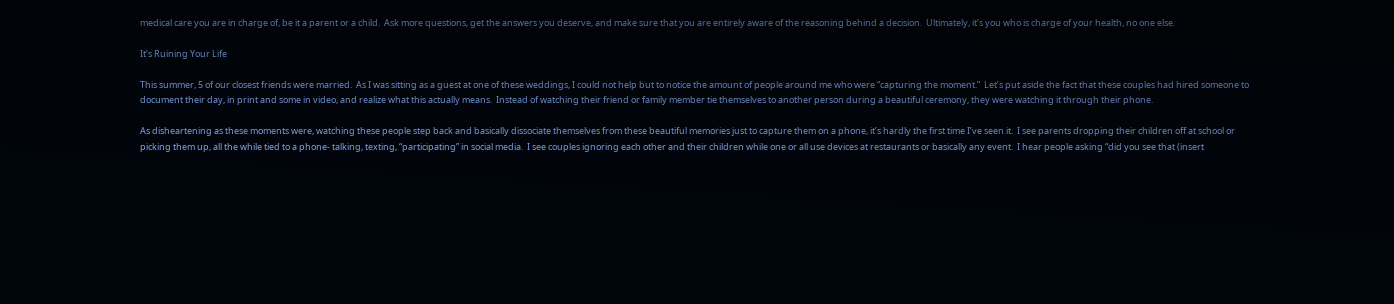medical care you are in charge of, be it a parent or a child.  Ask more questions, get the answers you deserve, and make sure that you are entirely aware of the reasoning behind a decision.  Ultimately, it’s you who is charge of your health, no one else.

It’s Ruining Your Life

This summer, 5 of our closest friends were married.  As I was sitting as a guest at one of these weddings, I could not help but to notice the amount of people around me who were “capturing the moment.”  Let’s put aside the fact that these couples had hired someone to document their day, in print and some in video, and realize what this actually means.  Instead of watching their friend or family member tie themselves to another person during a beautiful ceremony, they were watching it through their phone.

As disheartening as these moments were, watching these people step back and basically dissociate themselves from these beautiful memories just to capture them on a phone, it’s hardly the first time I’ve seen it.  I see parents dropping their children off at school or picking them up, all the while tied to a phone- talking, texting, “participating” in social media.  I see couples ignoring each other and their children while one or all use devices at restaurants or basically any event.  I hear people asking “did you see that (insert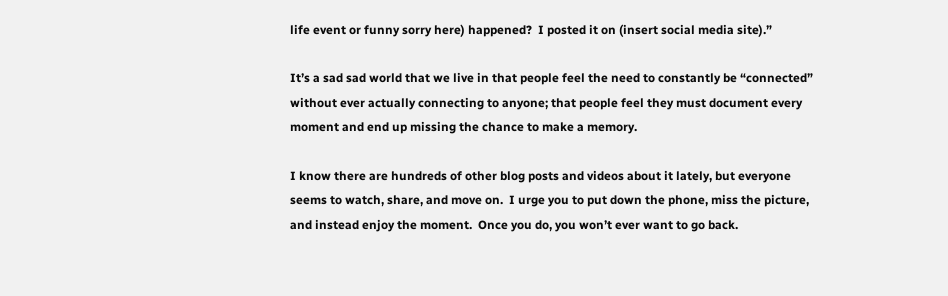life event or funny sorry here) happened?  I posted it on (insert social media site).”

It’s a sad sad world that we live in that people feel the need to constantly be “connected” without ever actually connecting to anyone; that people feel they must document every moment and end up missing the chance to make a memory.

I know there are hundreds of other blog posts and videos about it lately, but everyone seems to watch, share, and move on.  I urge you to put down the phone, miss the picture, and instead enjoy the moment.  Once you do, you won’t ever want to go back.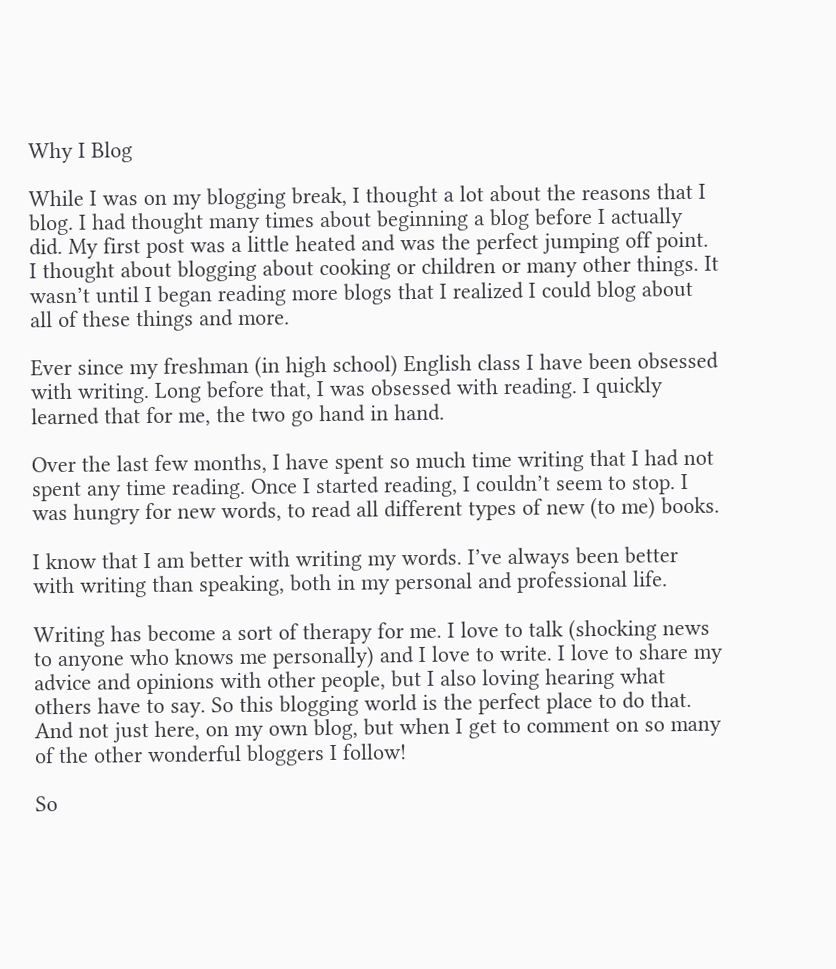Why I Blog

While I was on my blogging break, I thought a lot about the reasons that I blog. I had thought many times about beginning a blog before I actually did. My first post was a little heated and was the perfect jumping off point. I thought about blogging about cooking or children or many other things. It wasn’t until I began reading more blogs that I realized I could blog about all of these things and more.

Ever since my freshman (in high school) English class I have been obsessed with writing. Long before that, I was obsessed with reading. I quickly learned that for me, the two go hand in hand.

Over the last few months, I have spent so much time writing that I had not spent any time reading. Once I started reading, I couldn’t seem to stop. I was hungry for new words, to read all different types of new (to me) books.

I know that I am better with writing my words. I’ve always been better with writing than speaking, both in my personal and professional life.

Writing has become a sort of therapy for me. I love to talk (shocking news to anyone who knows me personally) and I love to write. I love to share my advice and opinions with other people, but I also loving hearing what others have to say. So this blogging world is the perfect place to do that. And not just here, on my own blog, but when I get to comment on so many of the other wonderful bloggers I follow!

So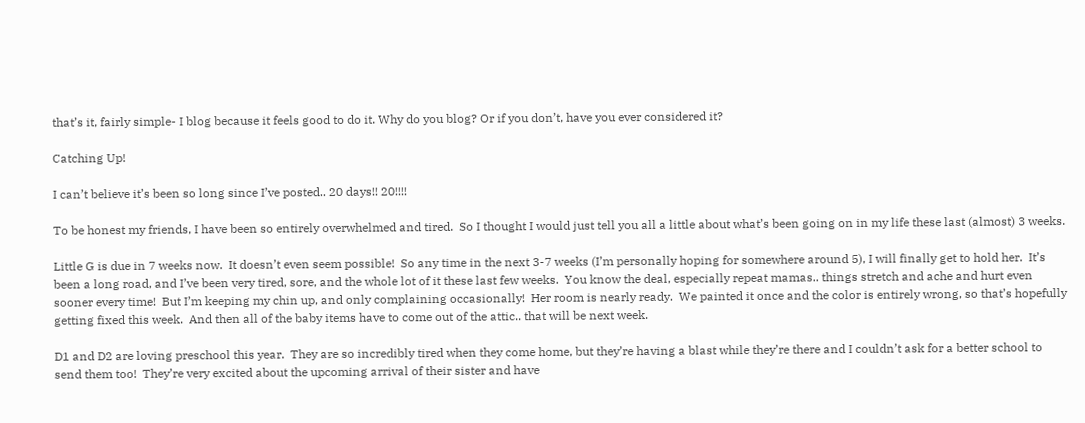that’s it, fairly simple- I blog because it feels good to do it. Why do you blog? Or if you don’t, have you ever considered it?

Catching Up!

I can’t believe it’s been so long since I’ve posted.. 20 days!! 20!!!!

To be honest my friends, I have been so entirely overwhelmed and tired.  So I thought I would just tell you all a little about what’s been going on in my life these last (almost) 3 weeks.

Little G is due in 7 weeks now.  It doesn’t even seem possible!  So any time in the next 3-7 weeks (I’m personally hoping for somewhere around 5), I will finally get to hold her.  It’s been a long road, and I’ve been very tired, sore, and the whole lot of it these last few weeks.  You know the deal, especially repeat mamas.. things stretch and ache and hurt even sooner every time!  But I’m keeping my chin up, and only complaining occasionally!  Her room is nearly ready.  We painted it once and the color is entirely wrong, so that’s hopefully getting fixed this week.  And then all of the baby items have to come out of the attic.. that will be next week.

D1 and D2 are loving preschool this year.  They are so incredibly tired when they come home, but they’re having a blast while they’re there and I couldn’t ask for a better school to send them too!  They’re very excited about the upcoming arrival of their sister and have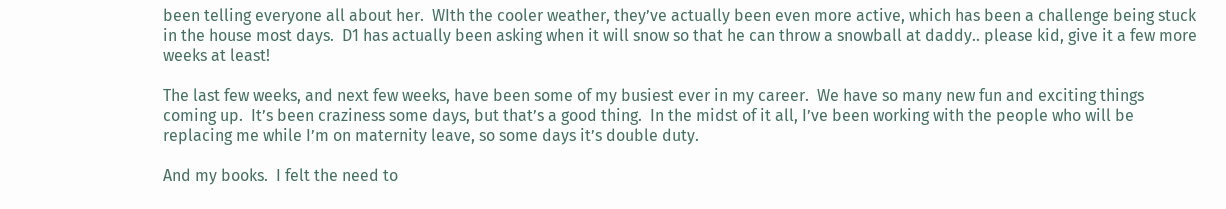been telling everyone all about her.  WIth the cooler weather, they’ve actually been even more active, which has been a challenge being stuck in the house most days.  D1 has actually been asking when it will snow so that he can throw a snowball at daddy.. please kid, give it a few more weeks at least!

The last few weeks, and next few weeks, have been some of my busiest ever in my career.  We have so many new fun and exciting things coming up.  It’s been craziness some days, but that’s a good thing.  In the midst of it all, I’ve been working with the people who will be replacing me while I’m on maternity leave, so some days it’s double duty.

And my books.  I felt the need to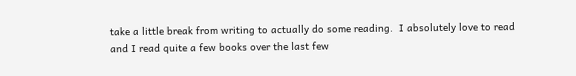take a little break from writing to actually do some reading.  I absolutely love to read and I read quite a few books over the last few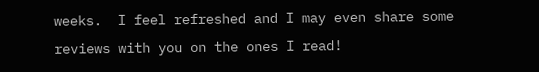weeks.  I feel refreshed and I may even share some reviews with you on the ones I read!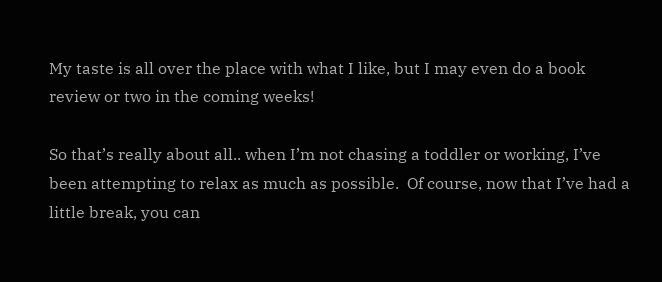My taste is all over the place with what I like, but I may even do a book review or two in the coming weeks!

So that’s really about all.. when I’m not chasing a toddler or working, I’ve been attempting to relax as much as possible.  Of course, now that I’ve had a little break, you can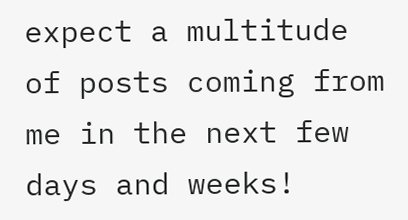expect a multitude of posts coming from me in the next few days and weeks!